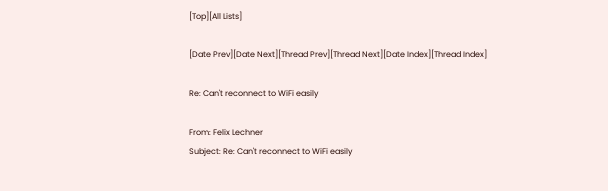[Top][All Lists]

[Date Prev][Date Next][Thread Prev][Thread Next][Date Index][Thread Index]

Re: Can't reconnect to WiFi easily

From: Felix Lechner
Subject: Re: Can't reconnect to WiFi easily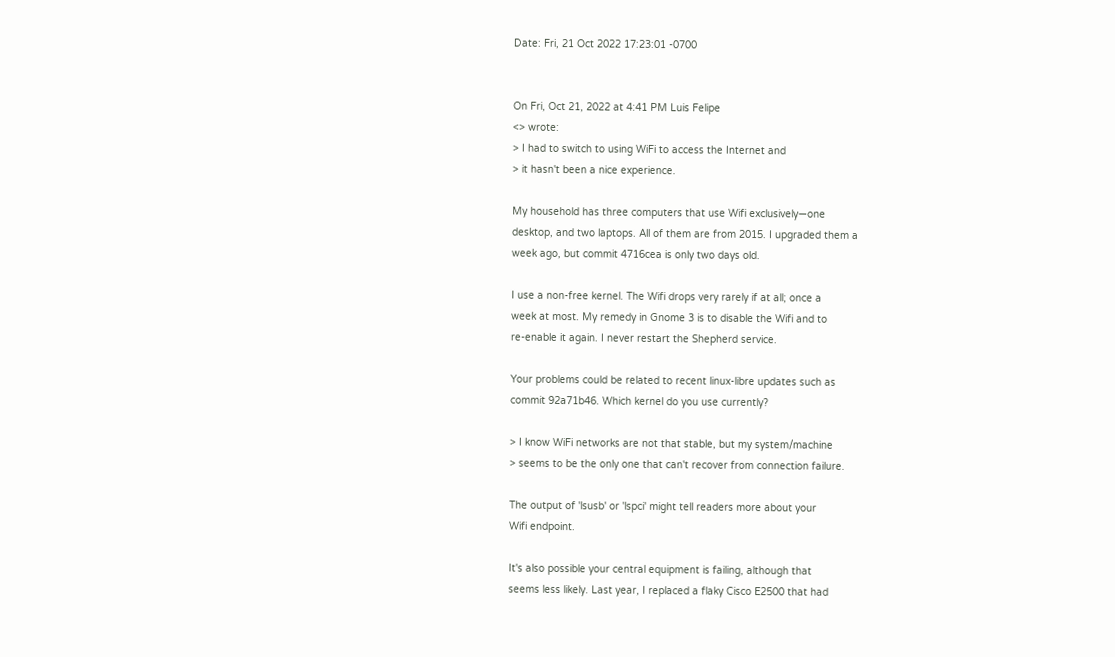Date: Fri, 21 Oct 2022 17:23:01 -0700


On Fri, Oct 21, 2022 at 4:41 PM Luis Felipe
<> wrote:
> I had to switch to using WiFi to access the Internet and
> it hasn't been a nice experience.

My household has three computers that use Wifi exclusively—one
desktop, and two laptops. All of them are from 2015. I upgraded them a
week ago, but commit 4716cea is only two days old.

I use a non-free kernel. The Wifi drops very rarely if at all; once a
week at most. My remedy in Gnome 3 is to disable the Wifi and to
re-enable it again. I never restart the Shepherd service.

Your problems could be related to recent linux-libre updates such as
commit 92a71b46. Which kernel do you use currently?

> I know WiFi networks are not that stable, but my system/machine
> seems to be the only one that can't recover from connection failure.

The output of 'lsusb' or 'lspci' might tell readers more about your
Wifi endpoint.

It's also possible your central equipment is failing, although that
seems less likely. Last year, I replaced a flaky Cisco E2500 that had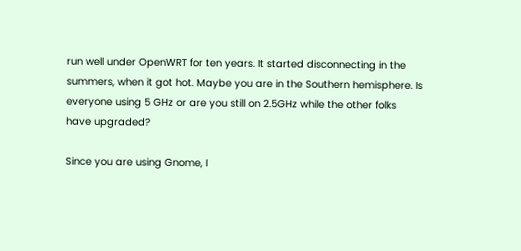run well under OpenWRT for ten years. It started disconnecting in the
summers, when it got hot. Maybe you are in the Southern hemisphere. Is
everyone using 5 GHz or are you still on 2.5GHz while the other folks
have upgraded?

Since you are using Gnome, I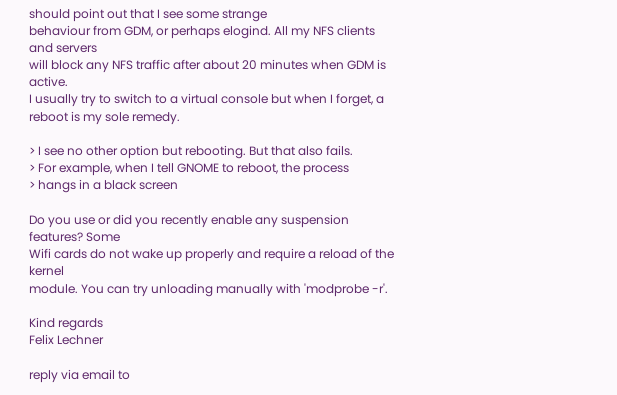should point out that I see some strange
behaviour from GDM, or perhaps elogind. All my NFS clients and servers
will block any NFS traffic after about 20 minutes when GDM is active.
I usually try to switch to a virtual console but when I forget, a
reboot is my sole remedy.

> I see no other option but rebooting. But that also fails.
> For example, when I tell GNOME to reboot, the process
> hangs in a black screen

Do you use or did you recently enable any suspension features? Some
Wifi cards do not wake up properly and require a reload of the kernel
module. You can try unloading manually with 'modprobe -r'.

Kind regards
Felix Lechner

reply via email to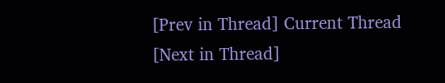[Prev in Thread] Current Thread [Next in Thread]